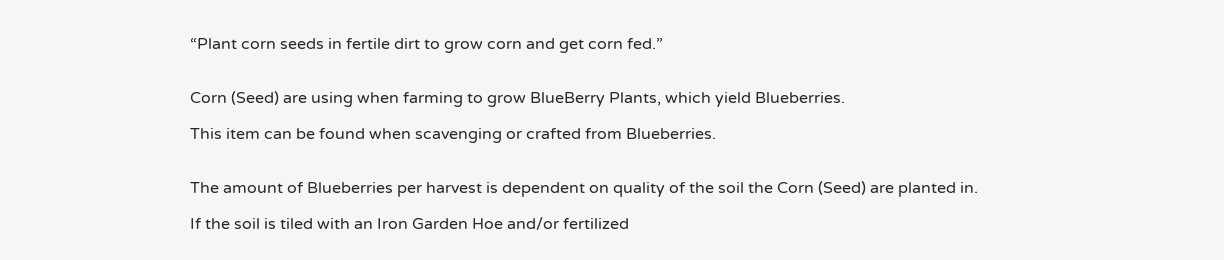“Plant corn seeds in fertile dirt to grow corn and get corn fed.”


Corn (Seed) are using when farming to grow BlueBerry Plants, which yield Blueberries.

This item can be found when scavenging or crafted from Blueberries.


The amount of Blueberries per harvest is dependent on quality of the soil the Corn (Seed) are planted in.

If the soil is tiled with an Iron Garden Hoe and/or fertilized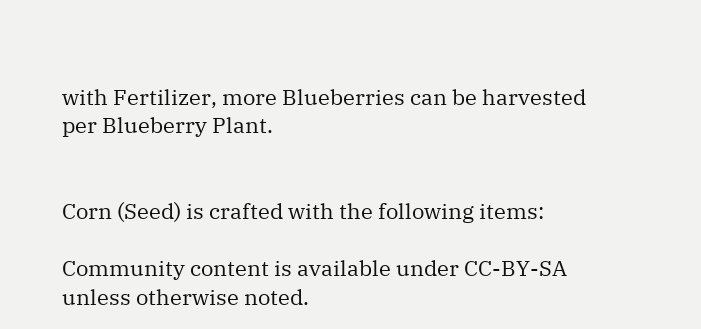with Fertilizer, more Blueberries can be harvested per Blueberry Plant.


Corn (Seed) is crafted with the following items:

Community content is available under CC-BY-SA unless otherwise noted.